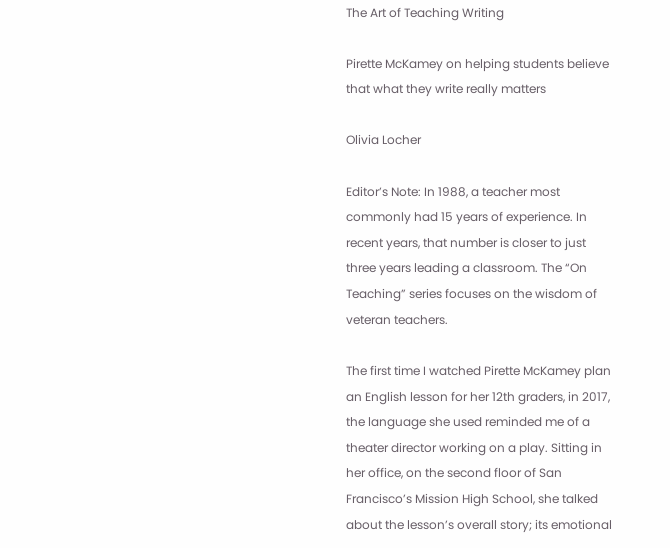The Art of Teaching Writing

Pirette McKamey on helping students believe that what they write really matters

Olivia Locher

Editor’s Note: In 1988, a teacher most commonly had 15 years of experience. In recent years, that number is closer to just three years leading a classroom. The “On Teaching” series focuses on the wisdom of veteran teachers.

The first time I watched Pirette McKamey plan an English lesson for her 12th graders, in 2017, the language she used reminded me of a theater director working on a play. Sitting in her office, on the second floor of San Francisco’s Mission High School, she talked about the lesson’s overall story; its emotional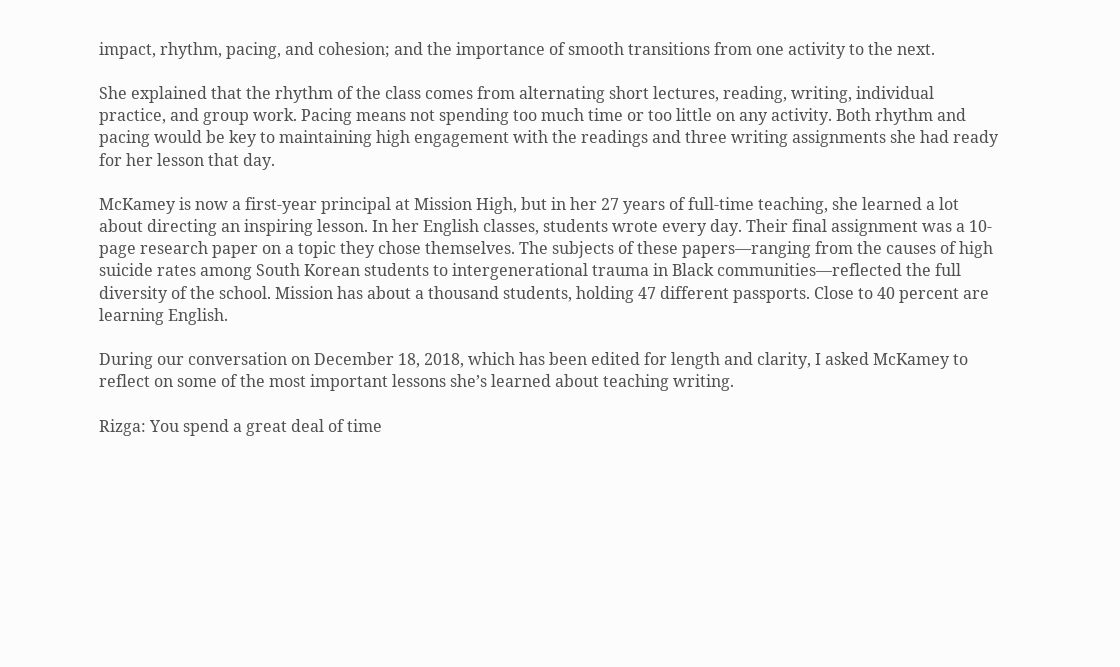impact, rhythm, pacing, and cohesion; and the importance of smooth transitions from one activity to the next.

She explained that the rhythm of the class comes from alternating short lectures, reading, writing, individual practice, and group work. Pacing means not spending too much time or too little on any activity. Both rhythm and pacing would be key to maintaining high engagement with the readings and three writing assignments she had ready for her lesson that day.

McKamey is now a first-year principal at Mission High, but in her 27 years of full-time teaching, she learned a lot about directing an inspiring lesson. In her English classes, students wrote every day. Their final assignment was a 10-page research paper on a topic they chose themselves. The subjects of these papers—ranging from the causes of high suicide rates among South Korean students to intergenerational trauma in Black communities—reflected the full diversity of the school. Mission has about a thousand students, holding 47 different passports. Close to 40 percent are learning English.

During our conversation on December 18, 2018, which has been edited for length and clarity, I asked McKamey to reflect on some of the most important lessons she’s learned about teaching writing.

Rizga: You spend a great deal of time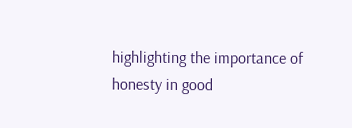highlighting the importance of honesty in good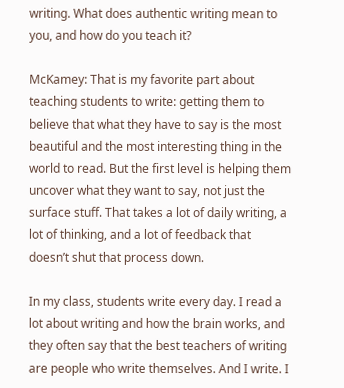writing. What does authentic writing mean to you, and how do you teach it?

McKamey: That is my favorite part about teaching students to write: getting them to believe that what they have to say is the most beautiful and the most interesting thing in the world to read. But the first level is helping them uncover what they want to say, not just the surface stuff. That takes a lot of daily writing, a lot of thinking, and a lot of feedback that doesn’t shut that process down.

In my class, students write every day. I read a lot about writing and how the brain works, and they often say that the best teachers of writing are people who write themselves. And I write. I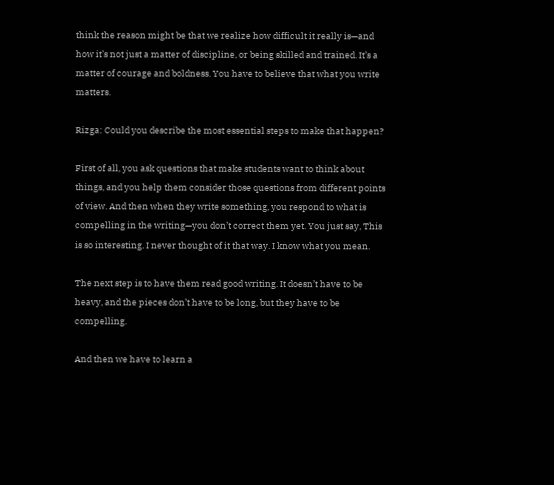think the reason might be that we realize how difficult it really is—and how it’s not just a matter of discipline, or being skilled and trained. It’s a matter of courage and boldness. You have to believe that what you write matters.

Rizga: Could you describe the most essential steps to make that happen?

First of all, you ask questions that make students want to think about things, and you help them consider those questions from different points of view. And then when they write something, you respond to what is compelling in the writing—you don’t correct them yet. You just say, This is so interesting. I never thought of it that way. I know what you mean.

The next step is to have them read good writing. It doesn’t have to be heavy, and the pieces don’t have to be long, but they have to be compelling.

And then we have to learn a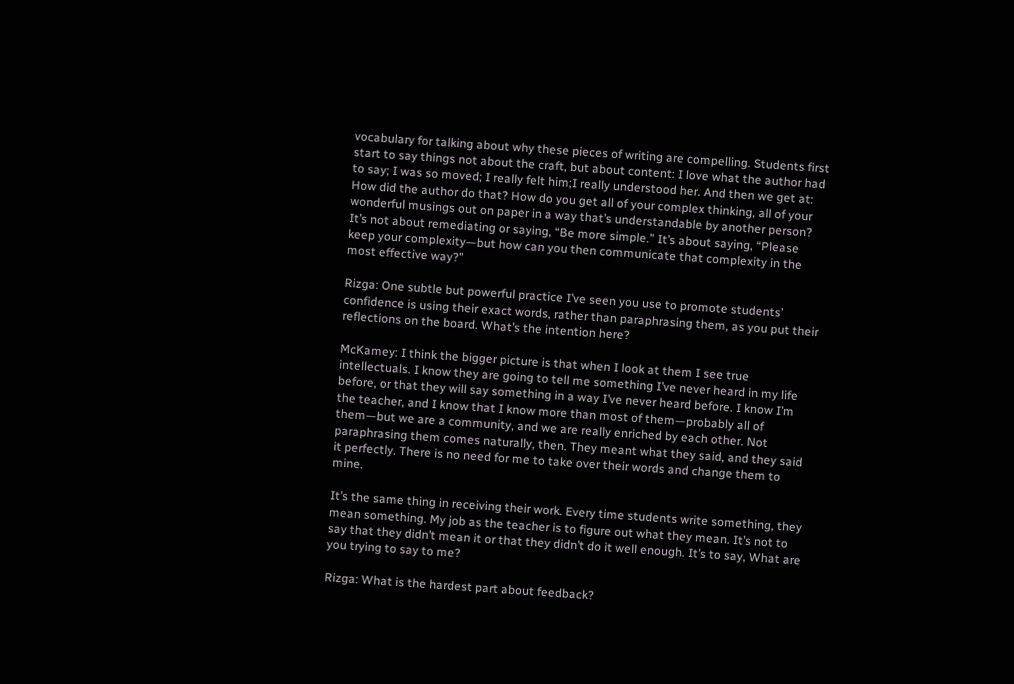vocabulary for talking about why these pieces of writing are compelling. Students first start to say things not about the craft, but about content: I love what the author had to say; I was so moved; I really felt him;I really understood her. And then we get at: How did the author do that? How do you get all of your complex thinking, all of your wonderful musings out on paper in a way that’s understandable by another person? It’s not about remediating or saying, “Be more simple.” It’s about saying, “Please keep your complexity—but how can you then communicate that complexity in the most effective way?”

Rizga: One subtle but powerful practice I’ve seen you use to promote students’ confidence is using their exact words, rather than paraphrasing them, as you put their reflections on the board. What’s the intention here?

McKamey: I think the bigger picture is that when I look at them I see true intellectuals. I know they are going to tell me something I’ve never heard in my life before, or that they will say something in a way I’ve never heard before. I know I’m the teacher, and I know that I know more than most of them—probably all of them—but we are a community, and we are really enriched by each other. Not paraphrasing them comes naturally, then. They meant what they said, and they said it perfectly. There is no need for me to take over their words and change them to mine.

It’s the same thing in receiving their work. Every time students write something, they mean something. My job as the teacher is to figure out what they mean. It’s not to say that they didn’t mean it or that they didn’t do it well enough. It’s to say, What are you trying to say to me?

Rizga: What is the hardest part about feedback?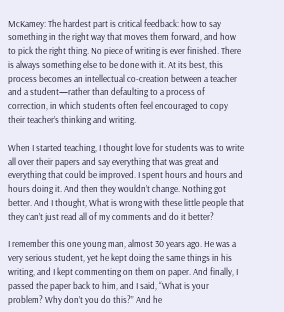McKamey: The hardest part is critical feedback: how to say something in the right way that moves them forward, and how to pick the right thing. No piece of writing is ever finished. There is always something else to be done with it. At its best, this process becomes an intellectual co-creation between a teacher and a student—rather than defaulting to a process of correction, in which students often feel encouraged to copy their teacher’s thinking and writing.

When I started teaching, I thought love for students was to write all over their papers and say everything that was great and everything that could be improved. I spent hours and hours and hours doing it. And then they wouldn’t change. Nothing got better. And I thought, What is wrong with these little people that they can’t just read all of my comments and do it better?

I remember this one young man, almost 30 years ago. He was a very serious student, yet he kept doing the same things in his writing, and I kept commenting on them on paper. And finally, I passed the paper back to him, and I said, “What is your problem? Why don’t you do this?” And he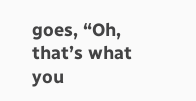goes, “Oh, that’s what you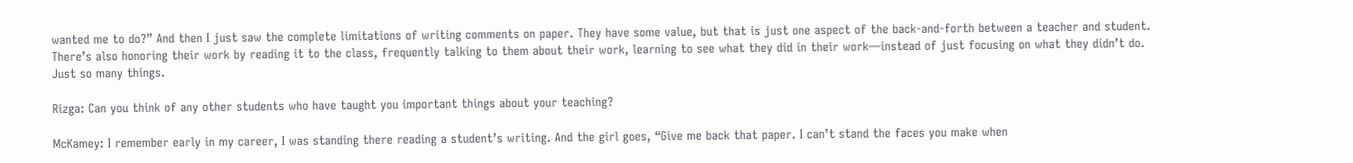wanted me to do?” And then I just saw the complete limitations of writing comments on paper. They have some value, but that is just one aspect of the back-and-forth between a teacher and student. There’s also honoring their work by reading it to the class, frequently talking to them about their work, learning to see what they did in their work—instead of just focusing on what they didn’t do. Just so many things.

Rizga: Can you think of any other students who have taught you important things about your teaching?

McKamey: I remember early in my career, I was standing there reading a student’s writing. And the girl goes, “Give me back that paper. I can’t stand the faces you make when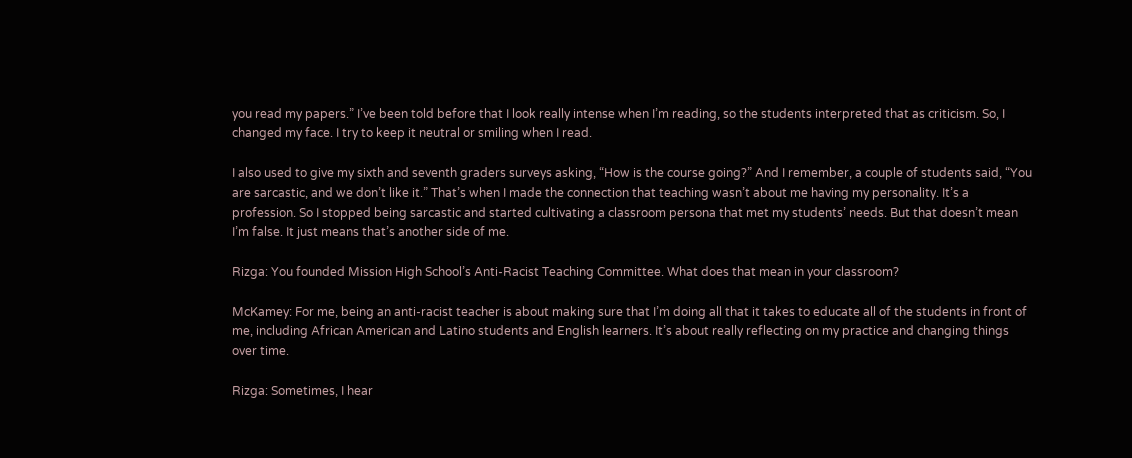you read my papers.” I’ve been told before that I look really intense when I’m reading, so the students interpreted that as criticism. So, I changed my face. I try to keep it neutral or smiling when I read.

I also used to give my sixth and seventh graders surveys asking, “How is the course going?” And I remember, a couple of students said, “You are sarcastic, and we don’t like it.” That’s when I made the connection that teaching wasn’t about me having my personality. It’s a profession. So I stopped being sarcastic and started cultivating a classroom persona that met my students’ needs. But that doesn’t mean I’m false. It just means that’s another side of me.

Rizga: You founded Mission High School’s Anti-Racist Teaching Committee. What does that mean in your classroom?

McKamey: For me, being an anti-racist teacher is about making sure that I’m doing all that it takes to educate all of the students in front of me, including African American and Latino students and English learners. It’s about really reflecting on my practice and changing things over time.

Rizga: Sometimes, I hear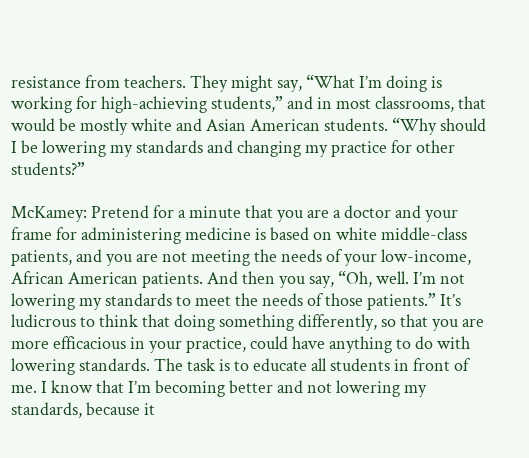resistance from teachers. They might say, “What I’m doing is working for high-achieving students,” and in most classrooms, that would be mostly white and Asian American students. “Why should I be lowering my standards and changing my practice for other students?”

McKamey: Pretend for a minute that you are a doctor and your frame for administering medicine is based on white middle-class patients, and you are not meeting the needs of your low-income, African American patients. And then you say, “Oh, well. I’m not lowering my standards to meet the needs of those patients.” It’s ludicrous to think that doing something differently, so that you are more efficacious in your practice, could have anything to do with lowering standards. The task is to educate all students in front of me. I know that I’m becoming better and not lowering my standards, because it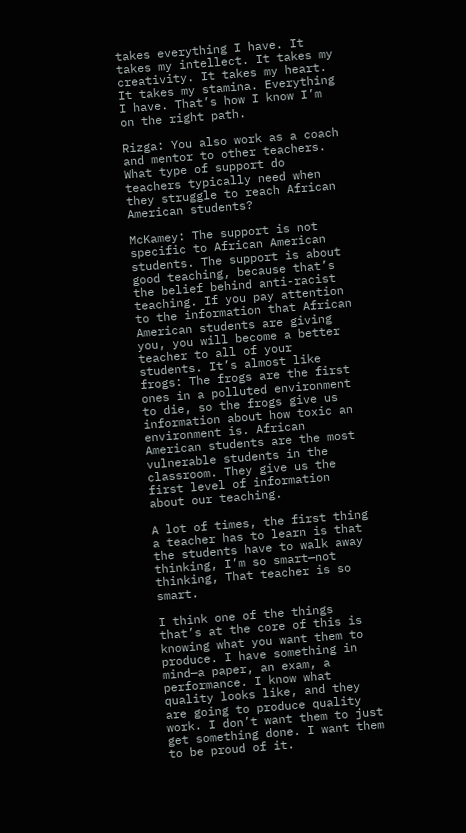takes everything I have. It takes my intellect. It takes my creativity. It takes my heart. It takes my stamina. Everything I have. That’s how I know I’m on the right path.

Rizga: You also work as a coach and mentor to other teachers. What type of support do teachers typically need when they struggle to reach African American students?

McKamey: The support is not specific to African American students. The support is about good teaching, because that’s the belief behind anti-racist teaching. If you pay attention to the information that African American students are giving you, you will become a better teacher to all of your students. It’s almost like frogs: The frogs are the first ones in a polluted environment to die, so the frogs give us information about how toxic an environment is. African American students are the most vulnerable students in the classroom. They give us the first level of information about our teaching.

A lot of times, the first thing a teacher has to learn is that the students have to walk away thinking, I’m so smart—not thinking, That teacher is so smart.

I think one of the things that’s at the core of this is knowing what you want them to produce. I have something in mind—a paper, an exam, a performance. I know what quality looks like, and they are going to produce quality work. I don’t want them to just get something done. I want them to be proud of it.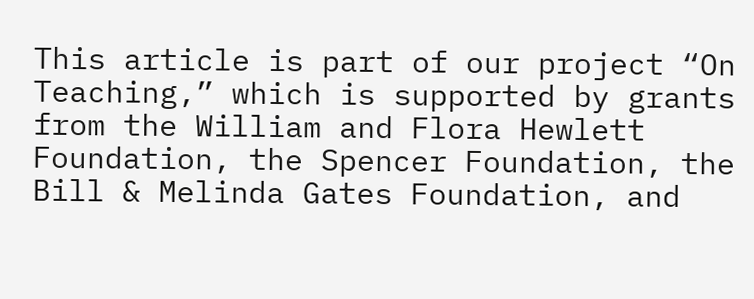This article is part of our project “On Teaching,” which is supported by grants from the William and Flora Hewlett Foundation, the Spencer Foundation, the Bill & Melinda Gates Foundation, and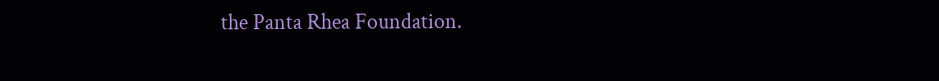the Panta Rhea Foundation.